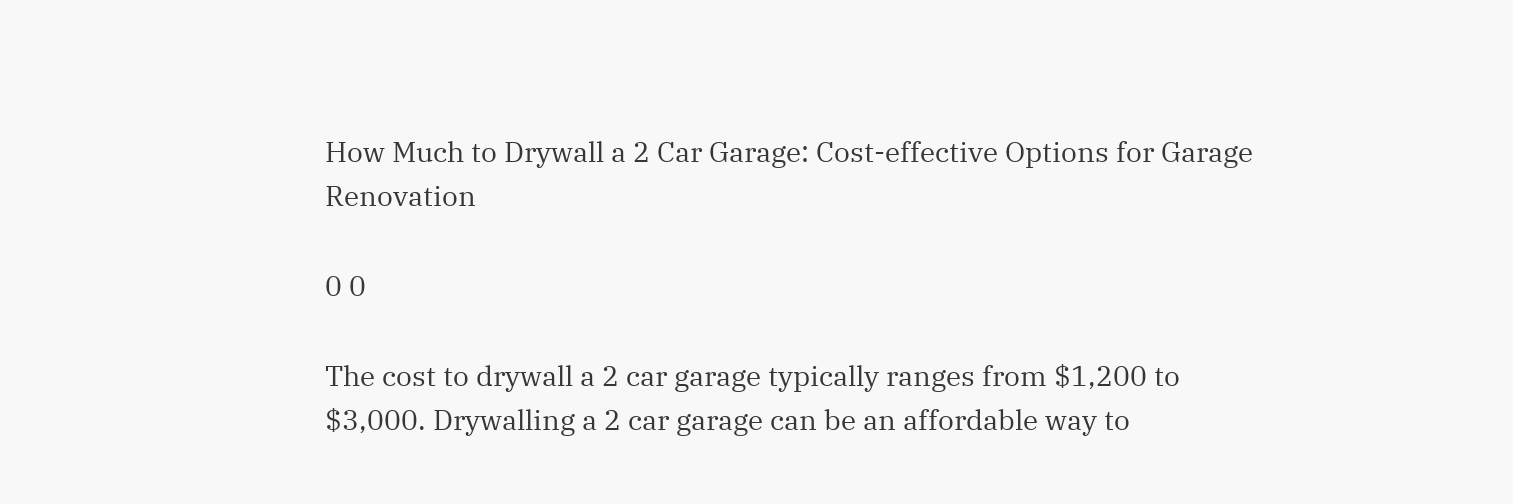How Much to Drywall a 2 Car Garage: Cost-effective Options for Garage Renovation

0 0

The cost to drywall a 2 car garage typically ranges from $1,200 to $3,000. Drywalling a 2 car garage can be an affordable way to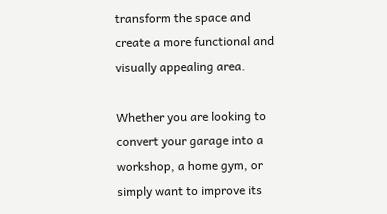transform the space and create a more functional and visually appealing area.

Whether you are looking to convert your garage into a workshop, a home gym, or simply want to improve its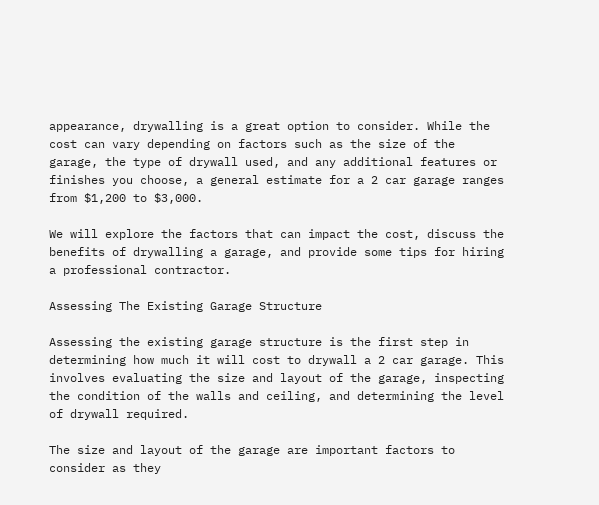appearance, drywalling is a great option to consider. While the cost can vary depending on factors such as the size of the garage, the type of drywall used, and any additional features or finishes you choose, a general estimate for a 2 car garage ranges from $1,200 to $3,000.

We will explore the factors that can impact the cost, discuss the benefits of drywalling a garage, and provide some tips for hiring a professional contractor.

Assessing The Existing Garage Structure

Assessing the existing garage structure is the first step in determining how much it will cost to drywall a 2 car garage. This involves evaluating the size and layout of the garage, inspecting the condition of the walls and ceiling, and determining the level of drywall required.

The size and layout of the garage are important factors to consider as they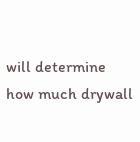will determine how much drywall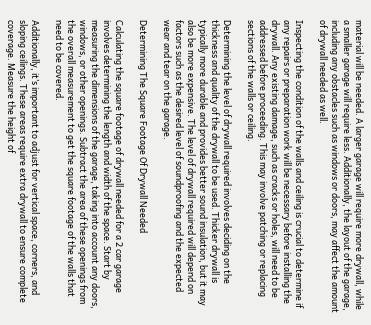material will be needed. A larger garage will require more drywall, while a smaller garage will require less. Additionally, the layout of the garage, including any obstacles such as windows or doors, may affect the amount of drywall needed as well.

Inspecting the condition of the walls and ceiling is crucial to determine if any repairs or preparation work will be necessary before installing the drywall. Any existing damage, such as cracks or holes, will need to be addressed before proceeding. This may involve patching or replacing sections of the walls or ceiling.

Determining the level of drywall required involves deciding on the thickness and quality of the drywall to be used. Thicker drywall is typically more durable and provides better sound insulation, but it may also be more expensive. The level of drywall required will depend on factors such as the desired level of soundproofing and the expected wear and tear on the garage.

Determining The Square Footage Of Drywall Needed

Calculating the square footage of drywall needed for a 2 car garage involves determining the length and width of the space. Start by measuring the dimensions of the garage, taking into account any doors, windows, or other openings. Subtract the area of these openings from the overall measurement to get the square footage of the walls that need to be covered.

Additionally, it’s important to adjust for vertical space, corners, and sloping ceilings. These areas require extra drywall to ensure complete coverage. Measure the height of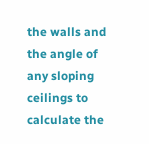the walls and the angle of any sloping ceilings to calculate the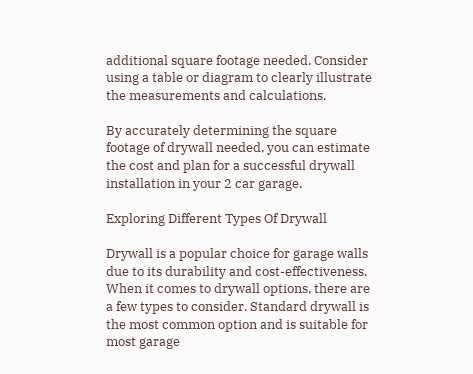additional square footage needed. Consider using a table or diagram to clearly illustrate the measurements and calculations.

By accurately determining the square footage of drywall needed, you can estimate the cost and plan for a successful drywall installation in your 2 car garage.

Exploring Different Types Of Drywall

Drywall is a popular choice for garage walls due to its durability and cost-effectiveness. When it comes to drywall options, there are a few types to consider. Standard drywall is the most common option and is suitable for most garage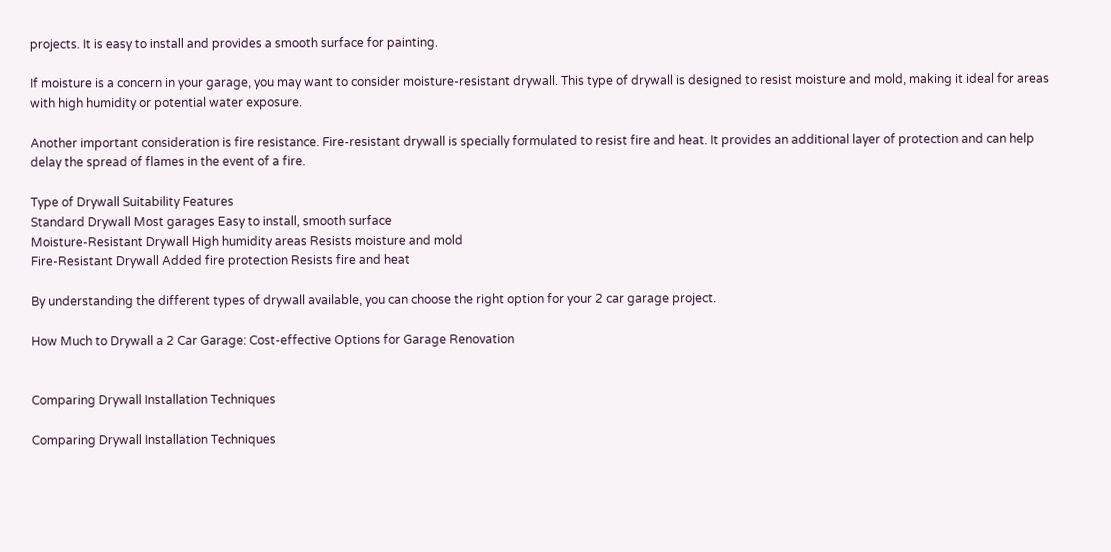projects. It is easy to install and provides a smooth surface for painting.

If moisture is a concern in your garage, you may want to consider moisture-resistant drywall. This type of drywall is designed to resist moisture and mold, making it ideal for areas with high humidity or potential water exposure.

Another important consideration is fire resistance. Fire-resistant drywall is specially formulated to resist fire and heat. It provides an additional layer of protection and can help delay the spread of flames in the event of a fire.

Type of Drywall Suitability Features
Standard Drywall Most garages Easy to install, smooth surface
Moisture-Resistant Drywall High humidity areas Resists moisture and mold
Fire-Resistant Drywall Added fire protection Resists fire and heat

By understanding the different types of drywall available, you can choose the right option for your 2 car garage project.

How Much to Drywall a 2 Car Garage: Cost-effective Options for Garage Renovation


Comparing Drywall Installation Techniques

Comparing Drywall Installation Techniques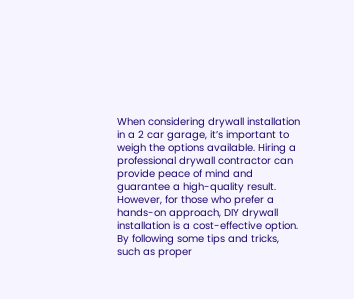When considering drywall installation in a 2 car garage, it’s important to weigh the options available. Hiring a professional drywall contractor can provide peace of mind and guarantee a high-quality result. However, for those who prefer a hands-on approach, DIY drywall installation is a cost-effective option. By following some tips and tricks, such as proper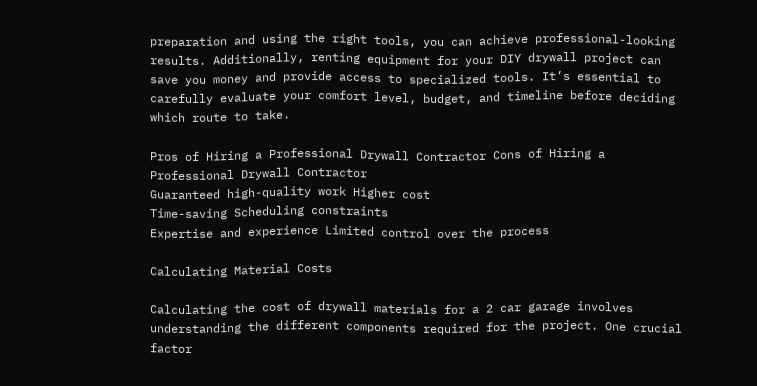preparation and using the right tools, you can achieve professional-looking results. Additionally, renting equipment for your DIY drywall project can save you money and provide access to specialized tools. It’s essential to carefully evaluate your comfort level, budget, and timeline before deciding which route to take.

Pros of Hiring a Professional Drywall Contractor Cons of Hiring a Professional Drywall Contractor
Guaranteed high-quality work Higher cost
Time-saving Scheduling constraints
Expertise and experience Limited control over the process

Calculating Material Costs

Calculating the cost of drywall materials for a 2 car garage involves understanding the different components required for the project. One crucial factor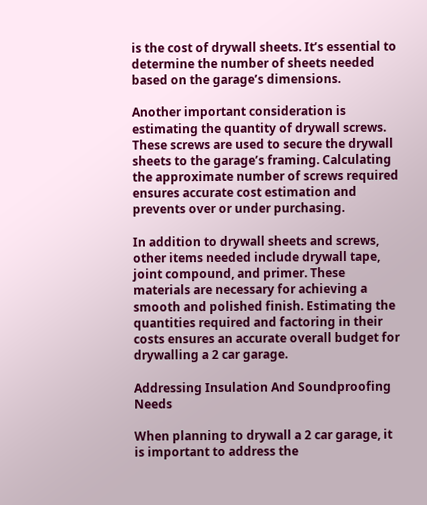is the cost of drywall sheets. It’s essential to determine the number of sheets needed based on the garage’s dimensions.

Another important consideration is estimating the quantity of drywall screws. These screws are used to secure the drywall sheets to the garage’s framing. Calculating the approximate number of screws required ensures accurate cost estimation and prevents over or under purchasing.

In addition to drywall sheets and screws, other items needed include drywall tape, joint compound, and primer. These materials are necessary for achieving a smooth and polished finish. Estimating the quantities required and factoring in their costs ensures an accurate overall budget for drywalling a 2 car garage.

Addressing Insulation And Soundproofing Needs

When planning to drywall a 2 car garage, it is important to address the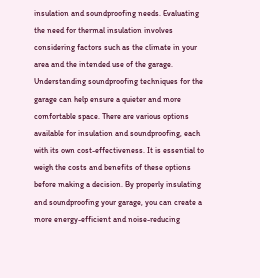insulation and soundproofing needs. Evaluating the need for thermal insulation involves considering factors such as the climate in your area and the intended use of the garage. Understanding soundproofing techniques for the garage can help ensure a quieter and more comfortable space. There are various options available for insulation and soundproofing, each with its own cost-effectiveness. It is essential to weigh the costs and benefits of these options before making a decision. By properly insulating and soundproofing your garage, you can create a more energy-efficient and noise-reducing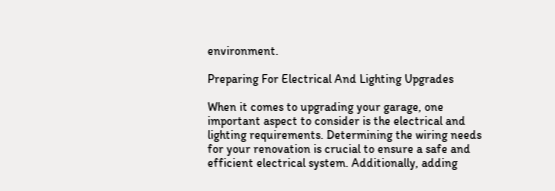environment.

Preparing For Electrical And Lighting Upgrades

When it comes to upgrading your garage, one important aspect to consider is the electrical and lighting requirements. Determining the wiring needs for your renovation is crucial to ensure a safe and efficient electrical system. Additionally, adding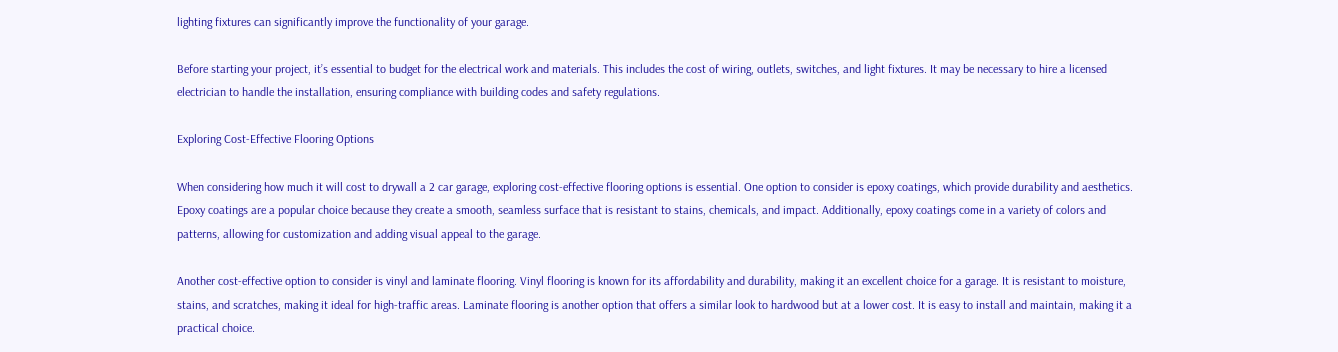lighting fixtures can significantly improve the functionality of your garage.

Before starting your project, it’s essential to budget for the electrical work and materials. This includes the cost of wiring, outlets, switches, and light fixtures. It may be necessary to hire a licensed electrician to handle the installation, ensuring compliance with building codes and safety regulations.

Exploring Cost-Effective Flooring Options

When considering how much it will cost to drywall a 2 car garage, exploring cost-effective flooring options is essential. One option to consider is epoxy coatings, which provide durability and aesthetics. Epoxy coatings are a popular choice because they create a smooth, seamless surface that is resistant to stains, chemicals, and impact. Additionally, epoxy coatings come in a variety of colors and patterns, allowing for customization and adding visual appeal to the garage.

Another cost-effective option to consider is vinyl and laminate flooring. Vinyl flooring is known for its affordability and durability, making it an excellent choice for a garage. It is resistant to moisture, stains, and scratches, making it ideal for high-traffic areas. Laminate flooring is another option that offers a similar look to hardwood but at a lower cost. It is easy to install and maintain, making it a practical choice.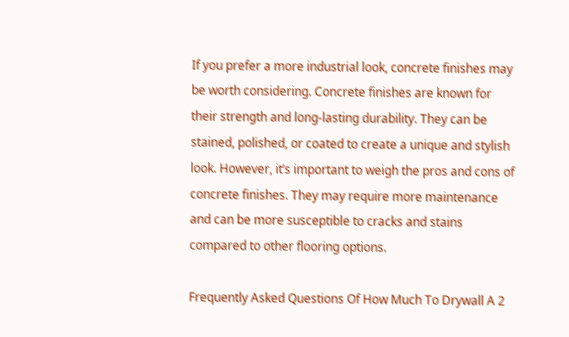If you prefer a more industrial look, concrete finishes may be worth considering. Concrete finishes are known for their strength and long-lasting durability. They can be stained, polished, or coated to create a unique and stylish look. However, it’s important to weigh the pros and cons of concrete finishes. They may require more maintenance and can be more susceptible to cracks and stains compared to other flooring options.

Frequently Asked Questions Of How Much To Drywall A 2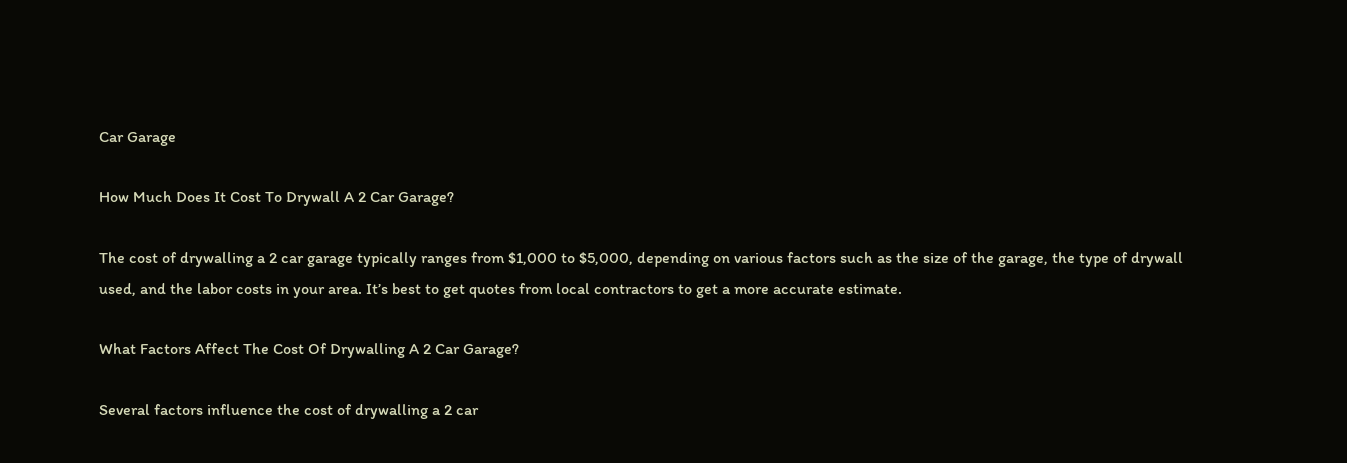Car Garage

How Much Does It Cost To Drywall A 2 Car Garage?

The cost of drywalling a 2 car garage typically ranges from $1,000 to $5,000, depending on various factors such as the size of the garage, the type of drywall used, and the labor costs in your area. It’s best to get quotes from local contractors to get a more accurate estimate.

What Factors Affect The Cost Of Drywalling A 2 Car Garage?

Several factors influence the cost of drywalling a 2 car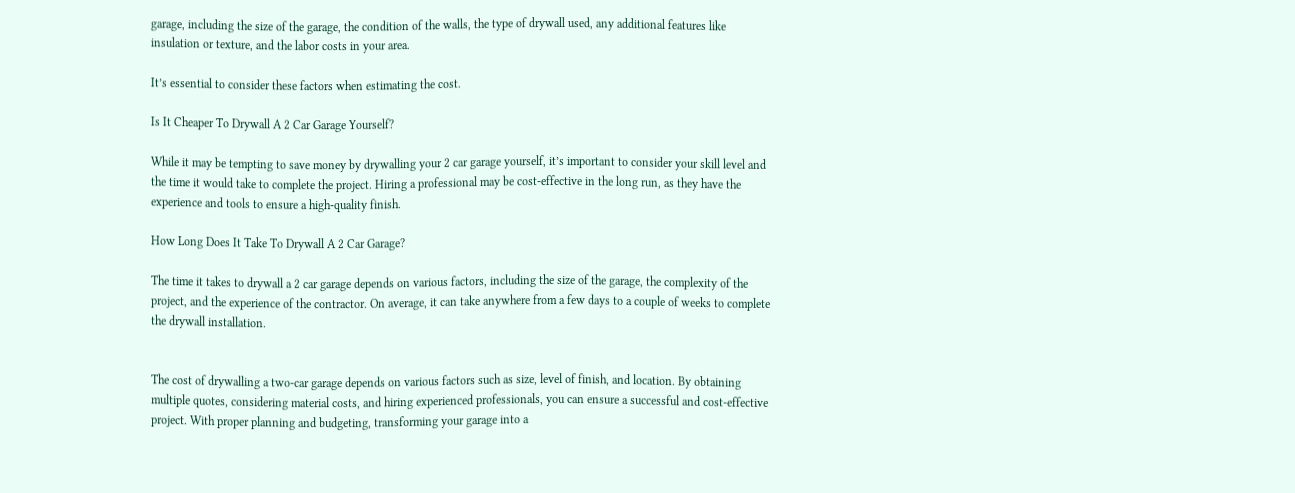garage, including the size of the garage, the condition of the walls, the type of drywall used, any additional features like insulation or texture, and the labor costs in your area.

It’s essential to consider these factors when estimating the cost.

Is It Cheaper To Drywall A 2 Car Garage Yourself?

While it may be tempting to save money by drywalling your 2 car garage yourself, it’s important to consider your skill level and the time it would take to complete the project. Hiring a professional may be cost-effective in the long run, as they have the experience and tools to ensure a high-quality finish.

How Long Does It Take To Drywall A 2 Car Garage?

The time it takes to drywall a 2 car garage depends on various factors, including the size of the garage, the complexity of the project, and the experience of the contractor. On average, it can take anywhere from a few days to a couple of weeks to complete the drywall installation.


The cost of drywalling a two-car garage depends on various factors such as size, level of finish, and location. By obtaining multiple quotes, considering material costs, and hiring experienced professionals, you can ensure a successful and cost-effective project. With proper planning and budgeting, transforming your garage into a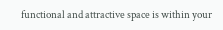functional and attractive space is within your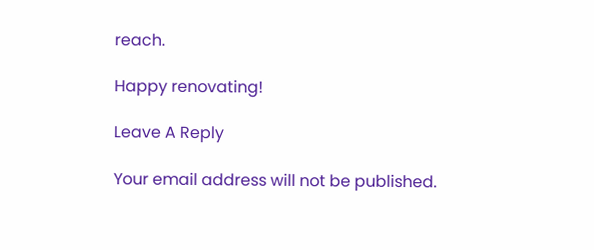reach.

Happy renovating!

Leave A Reply

Your email address will not be published.